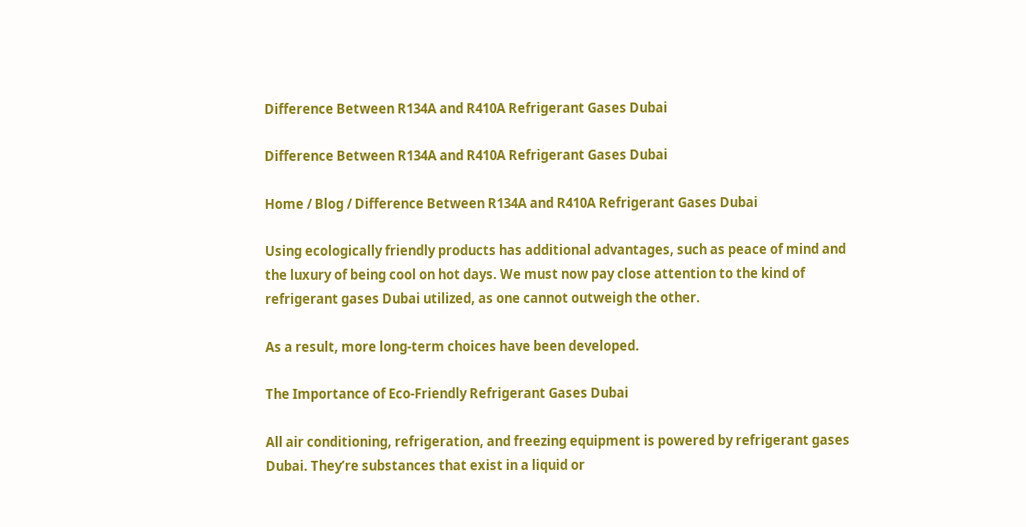Difference Between R134A and R410A Refrigerant Gases Dubai

Difference Between R134A and R410A Refrigerant Gases Dubai

Home / Blog / Difference Between R134A and R410A Refrigerant Gases Dubai

Using ecologically friendly products has additional advantages, such as peace of mind and the luxury of being cool on hot days. We must now pay close attention to the kind of refrigerant gases Dubai utilized, as one cannot outweigh the other.

As a result, more long-term choices have been developed.

The Importance of Eco-Friendly Refrigerant Gases Dubai

All air conditioning, refrigeration, and freezing equipment is powered by refrigerant gases Dubai. They’re substances that exist in a liquid or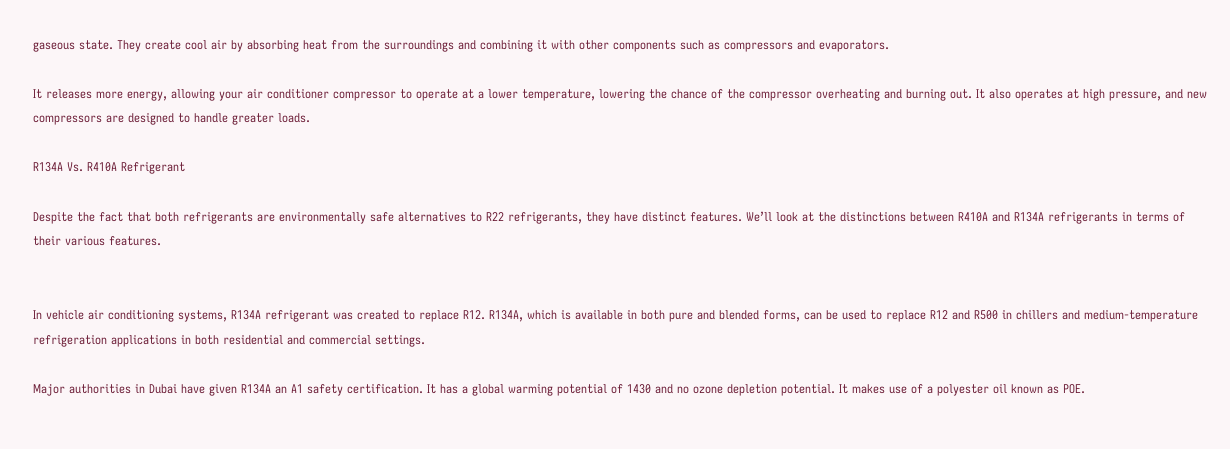gaseous state. They create cool air by absorbing heat from the surroundings and combining it with other components such as compressors and evaporators.

It releases more energy, allowing your air conditioner compressor to operate at a lower temperature, lowering the chance of the compressor overheating and burning out. It also operates at high pressure, and new compressors are designed to handle greater loads.

R134A Vs. R410A Refrigerant

Despite the fact that both refrigerants are environmentally safe alternatives to R22 refrigerants, they have distinct features. We’ll look at the distinctions between R410A and R134A refrigerants in terms of their various features.


In vehicle air conditioning systems, R134A refrigerant was created to replace R12. R134A, which is available in both pure and blended forms, can be used to replace R12 and R500 in chillers and medium-temperature refrigeration applications in both residential and commercial settings.

Major authorities in Dubai have given R134A an A1 safety certification. It has a global warming potential of 1430 and no ozone depletion potential. It makes use of a polyester oil known as POE.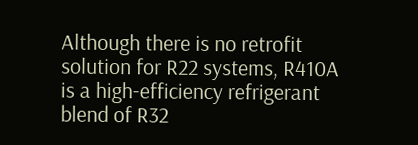Although there is no retrofit solution for R22 systems, R410A is a high-efficiency refrigerant blend of R32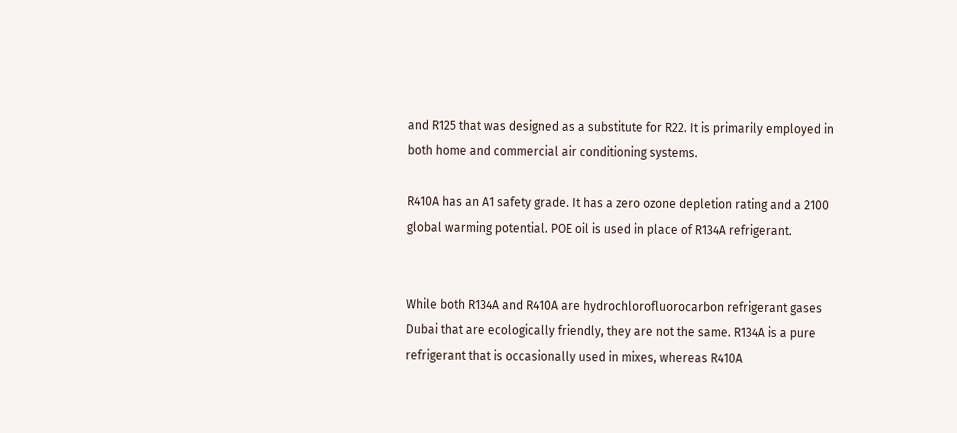and R125 that was designed as a substitute for R22. It is primarily employed in both home and commercial air conditioning systems.

R410A has an A1 safety grade. It has a zero ozone depletion rating and a 2100 global warming potential. POE oil is used in place of R134A refrigerant.


While both R134A and R410A are hydrochlorofluorocarbon refrigerant gases Dubai that are ecologically friendly, they are not the same. R134A is a pure refrigerant that is occasionally used in mixes, whereas R410A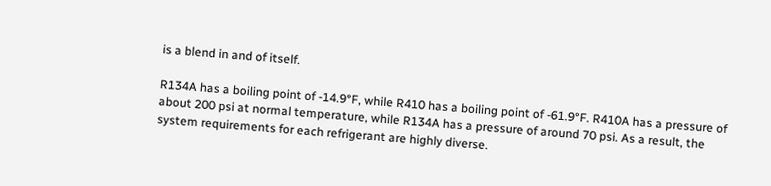is a blend in and of itself.

R134A has a boiling point of -14.9°F, while R410 has a boiling point of -61.9°F. R410A has a pressure of about 200 psi at normal temperature, while R134A has a pressure of around 70 psi. As a result, the system requirements for each refrigerant are highly diverse.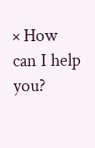× How can I help you?